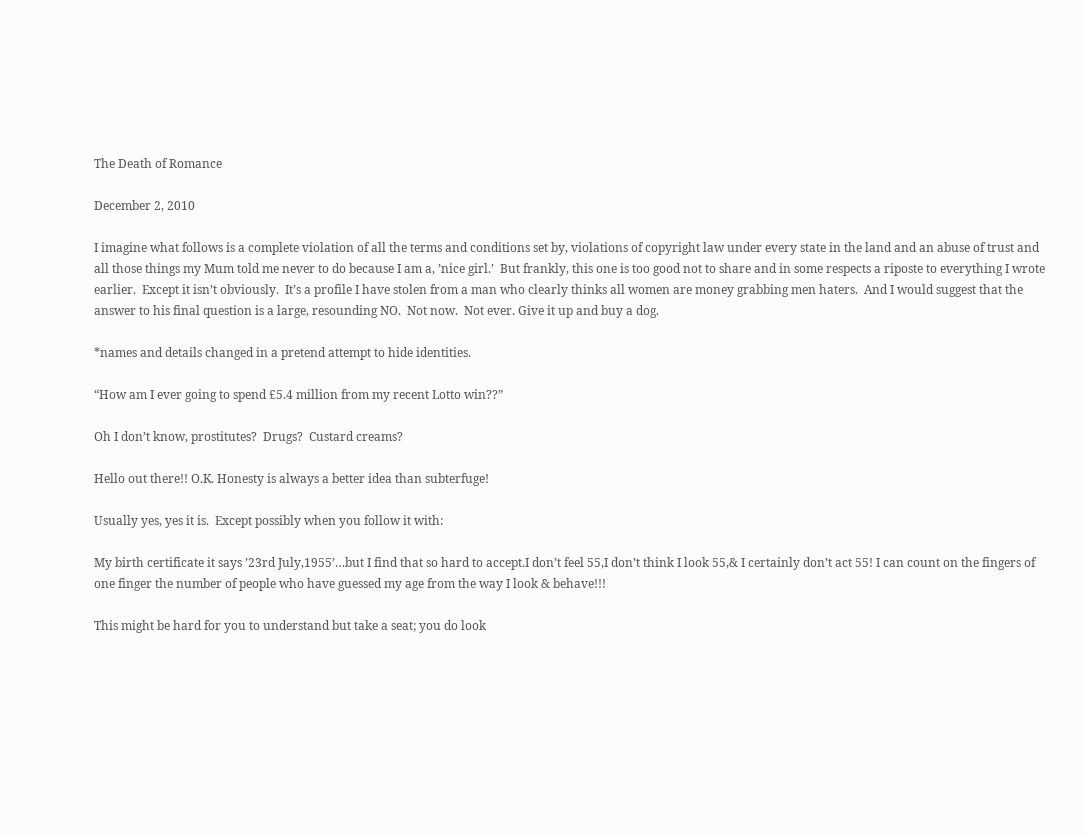The Death of Romance

December 2, 2010

I imagine what follows is a complete violation of all the terms and conditions set by, violations of copyright law under every state in the land and an abuse of trust and all those things my Mum told me never to do because I am a, ’nice girl.’  But frankly, this one is too good not to share and in some respects a riposte to everything I wrote earlier.  Except it isn’t obviously.  It’s a profile I have stolen from a man who clearly thinks all women are money grabbing men haters.  And I would suggest that the answer to his final question is a large, resounding NO.  Not now.  Not ever. Give it up and buy a dog.

*names and details changed in a pretend attempt to hide identities.

“How am I ever going to spend £5.4 million from my recent Lotto win??”

Oh I don’t know, prostitutes?  Drugs?  Custard creams?

Hello out there!! O.K. Honesty is always a better idea than subterfuge!

Usually yes, yes it is.  Except possibly when you follow it with:

My birth certificate it says ’23rd July,1955’…but I find that so hard to accept.I don’t feel 55,I don’t think I look 55,& I certainly don’t act 55! I can count on the fingers of one finger the number of people who have guessed my age from the way I look & behave!!!

This might be hard for you to understand but take a seat; you do look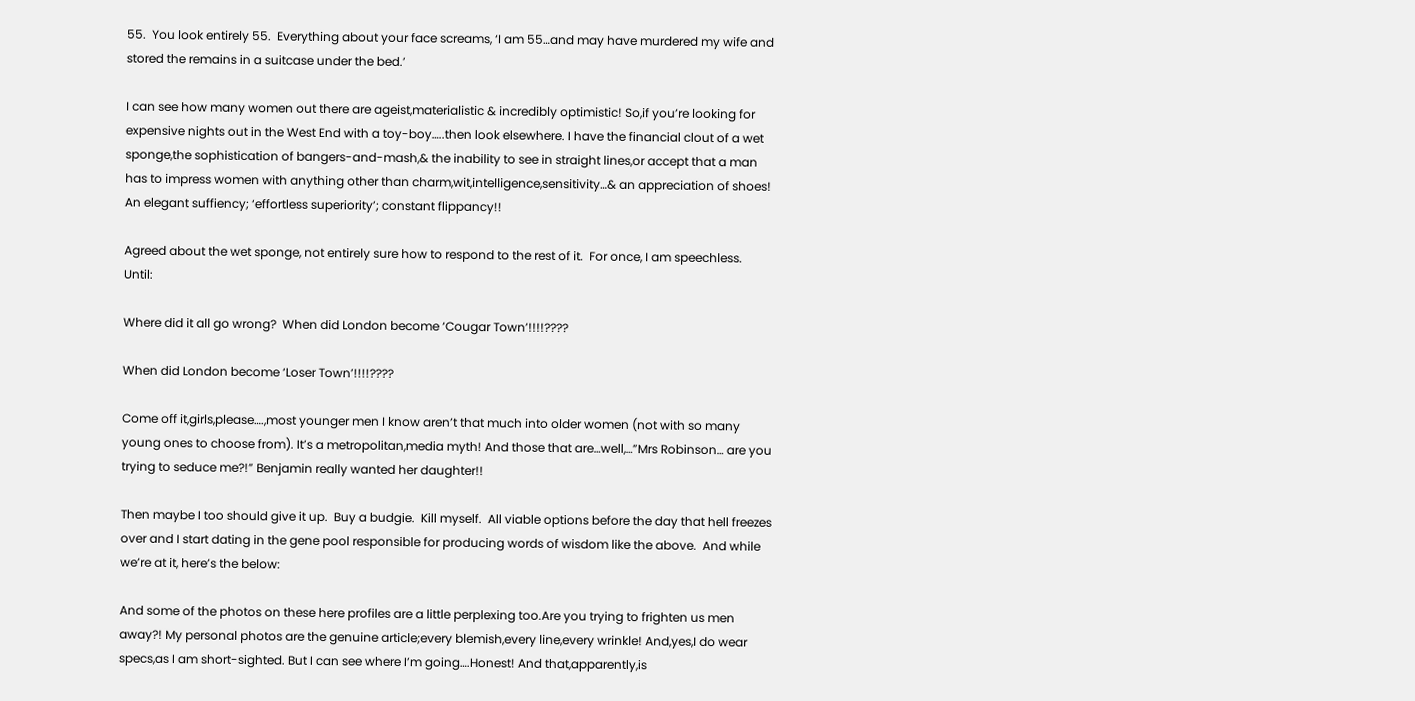55.  You look entirely 55.  Everything about your face screams, ‘I am 55…and may have murdered my wife and stored the remains in a suitcase under the bed.’

I can see how many women out there are ageist,materialistic & incredibly optimistic! So,if you’re looking for expensive nights out in the West End with a toy-boy…..then look elsewhere. I have the financial clout of a wet sponge,the sophistication of bangers-and-mash,& the inability to see in straight lines,or accept that a man has to impress women with anything other than charm,wit,intelligence,sensitivity…& an appreciation of shoes!
An elegant suffiency; ‘effortless superiority’; constant flippancy!!

Agreed about the wet sponge, not entirely sure how to respond to the rest of it.  For once, I am speechless.  Until:

Where did it all go wrong?  When did London become ‘Cougar Town’!!!!????

When did London become ‘Loser Town’!!!!????

Come off it,girls,please….,most younger men I know aren’t that much into older women (not with so many young ones to choose from). It’s a metropolitan,media myth! And those that are…well,…”Mrs Robinson… are you trying to seduce me?!” Benjamin really wanted her daughter!!

Then maybe I too should give it up.  Buy a budgie.  Kill myself.  All viable options before the day that hell freezes over and I start dating in the gene pool responsible for producing words of wisdom like the above.  And while we’re at it, here’s the below:

And some of the photos on these here profiles are a little perplexing too.Are you trying to frighten us men away?! My personal photos are the genuine article;every blemish,every line,every wrinkle! And,yes,I do wear specs,as I am short-sighted. But I can see where I’m going….Honest! And that,apparently,is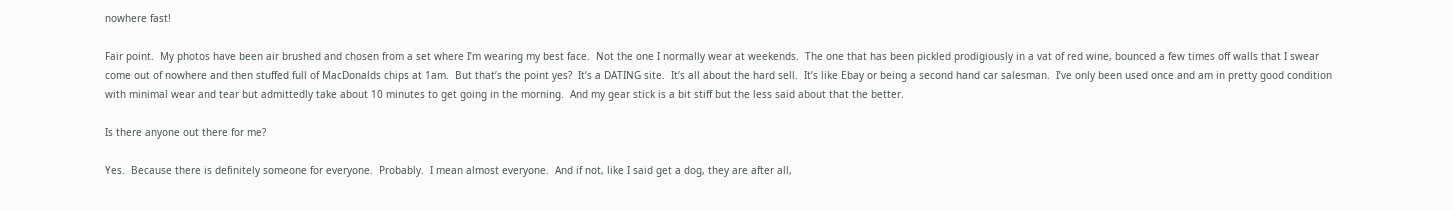nowhere fast!

Fair point.  My photos have been air brushed and chosen from a set where I’m wearing my best face.  Not the one I normally wear at weekends.  The one that has been pickled prodigiously in a vat of red wine, bounced a few times off walls that I swear come out of nowhere and then stuffed full of MacDonalds chips at 1am.  But that’s the point yes?  It’s a DATING site.  It’s all about the hard sell.  It’s like Ebay or being a second hand car salesman.  I’ve only been used once and am in pretty good condition with minimal wear and tear but admittedly take about 10 minutes to get going in the morning.  And my gear stick is a bit stiff but the less said about that the better.

Is there anyone out there for me?

Yes.  Because there is definitely someone for everyone.  Probably.  I mean almost everyone.  And if not, like I said get a dog, they are after all,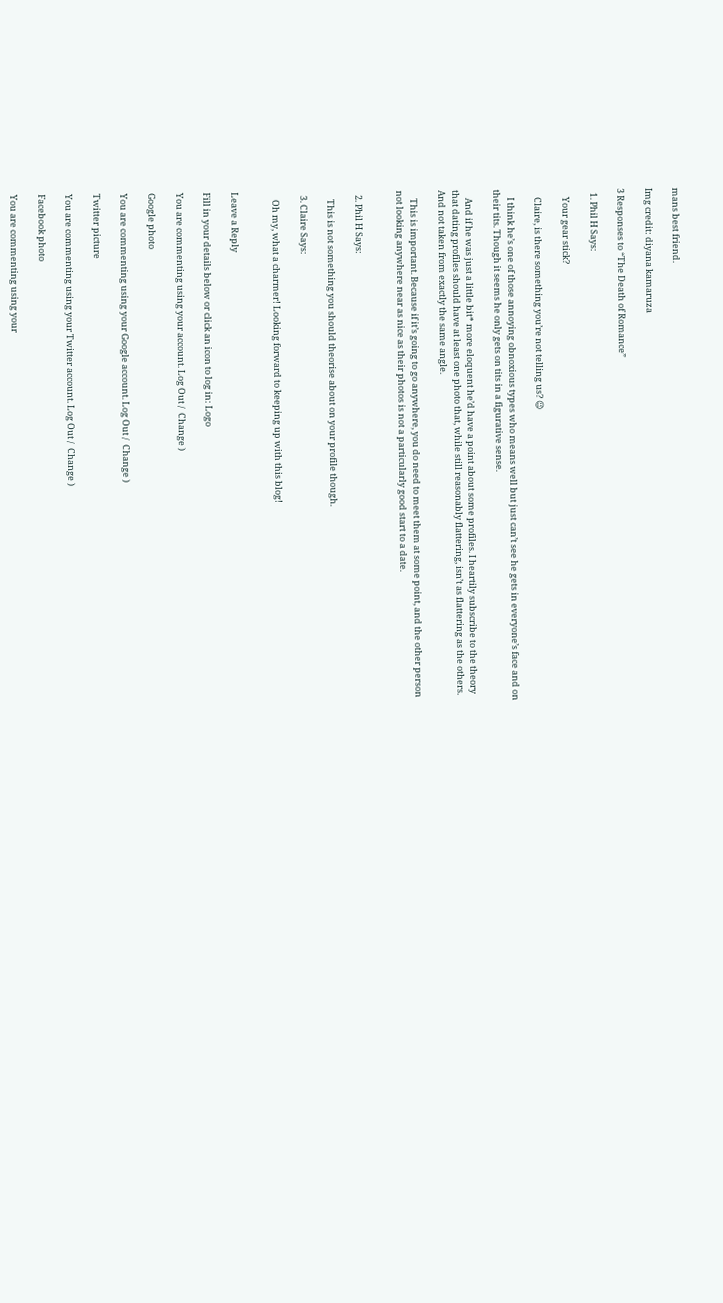mans best friend.

Img credit: diyana kamaruza

3 Responses to “The Death of Romance”

  1. Phil H Says:

    Your gear stick?

    Claire, is there something you’re not telling us? 😉

    I think he’s one of those annoying obnoxious types who means well but just can’t see he gets in everyone’s face and on their tits. Though it seems he only gets on tits in a figurative sense.

    And if he was just a little bit* more eloquent he’d have a point about some profiles. I heartily subscribe to the theory that dating profiles should have at least one photo that, while still reasonably flattering, isn’t as flattering as the others. And not taken from exactly the same angle.

    This is important. Because if it’s going to go anywhere, you do need to meet them at some point, and the other person not looking anywhere near as nice as their photos is not a particularly good start to a date.


  2. Phil H Says:

    This is not something you should theorise about on your profile though.

  3. Claire Says:

    Oh my, what a charmer! Looking forward to keeping up with this blog!


Leave a Reply

Fill in your details below or click an icon to log in: Logo

You are commenting using your account. Log Out /  Change )

Google photo

You are commenting using your Google account. Log Out /  Change )

Twitter picture

You are commenting using your Twitter account. Log Out /  Change )

Facebook photo

You are commenting using your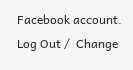Facebook account. Log Out /  Change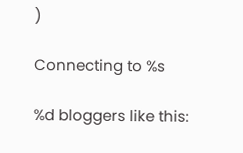)

Connecting to %s

%d bloggers like this: